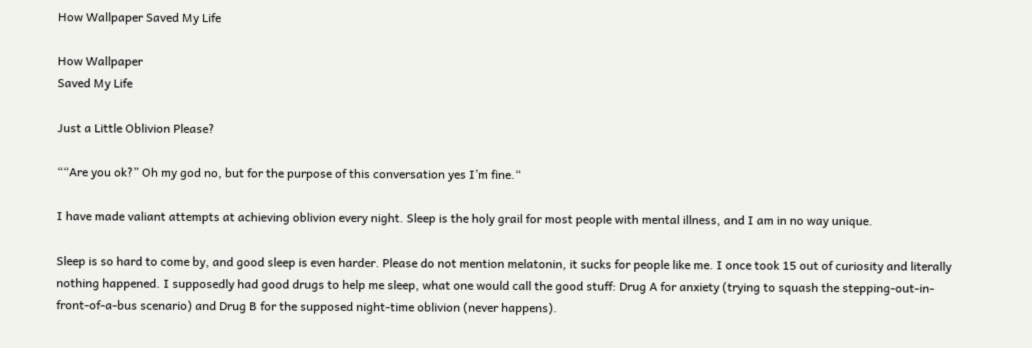How Wallpaper Saved My Life

How Wallpaper
Saved My Life

Just a Little Oblivion Please?

““Are you ok?” Oh my god no, but for the purpose of this conversation yes I’m fine.“

I have made valiant attempts at achieving oblivion every night. Sleep is the holy grail for most people with mental illness, and I am in no way unique.

Sleep is so hard to come by, and good sleep is even harder. Please do not mention melatonin, it sucks for people like me. I once took 15 out of curiosity and literally nothing happened. I supposedly had good drugs to help me sleep, what one would call the good stuff: Drug A for anxiety (trying to squash the stepping-out-in-front-of-a-bus scenario) and Drug B for the supposed night-time oblivion (never happens).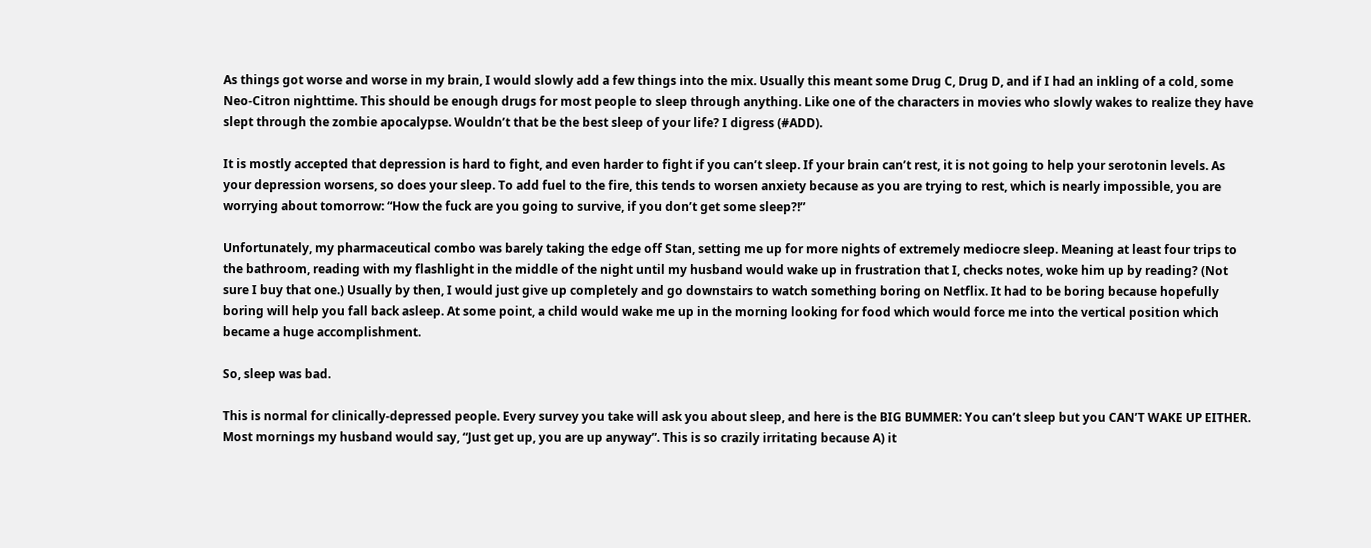As things got worse and worse in my brain, I would slowly add a few things into the mix. Usually this meant some Drug C, Drug D, and if I had an inkling of a cold, some Neo-Citron nighttime. This should be enough drugs for most people to sleep through anything. Like one of the characters in movies who slowly wakes to realize they have slept through the zombie apocalypse. Wouldn’t that be the best sleep of your life? I digress (#ADD).

It is mostly accepted that depression is hard to fight, and even harder to fight if you can’t sleep. If your brain can’t rest, it is not going to help your serotonin levels. As your depression worsens, so does your sleep. To add fuel to the fire, this tends to worsen anxiety because as you are trying to rest, which is nearly impossible, you are worrying about tomorrow: “How the fuck are you going to survive, if you don’t get some sleep?!”

Unfortunately, my pharmaceutical combo was barely taking the edge off Stan, setting me up for more nights of extremely mediocre sleep. Meaning at least four trips to the bathroom, reading with my flashlight in the middle of the night until my husband would wake up in frustration that I, checks notes, woke him up by reading? (Not sure I buy that one.) Usually by then, I would just give up completely and go downstairs to watch something boring on Netflix. It had to be boring because hopefully boring will help you fall back asleep. At some point, a child would wake me up in the morning looking for food which would force me into the vertical position which became a huge accomplishment.

So, sleep was bad.

This is normal for clinically-depressed people. Every survey you take will ask you about sleep, and here is the BIG BUMMER: You can’t sleep but you CAN’T WAKE UP EITHER. Most mornings my husband would say, “Just get up, you are up anyway”. This is so crazily irritating because A) it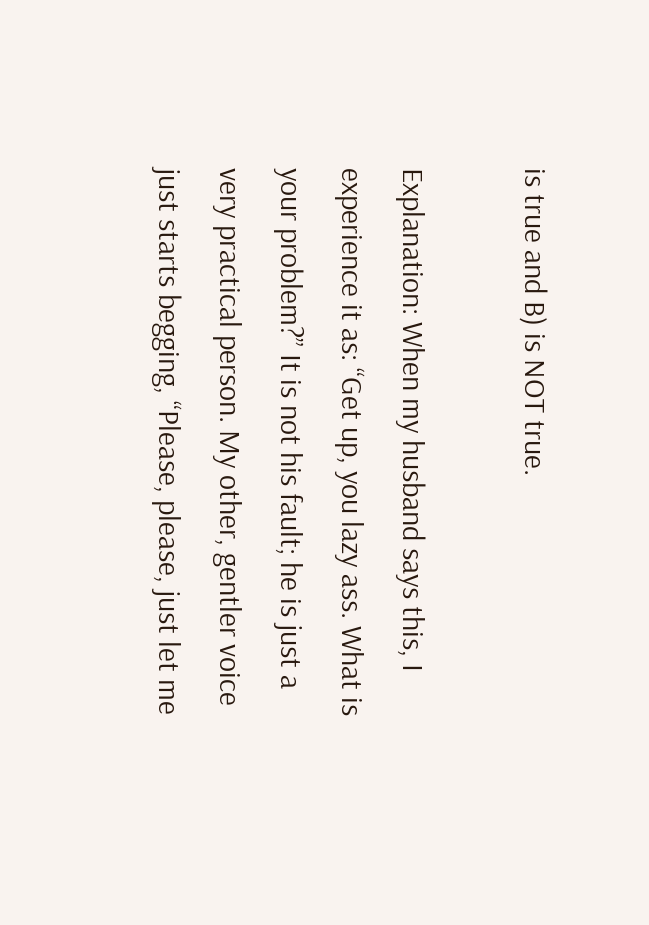is true and B) is NOT true.

Explanation: When my husband says this, I experience it as: “Get up, you lazy ass. What is your problem?” It is not his fault; he is just a very practical person. My other, gentler voice just starts begging, “Please, please, just let me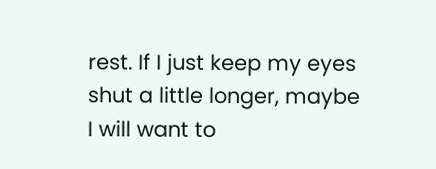rest. If I just keep my eyes shut a little longer, maybe I will want to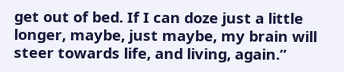get out of bed. If I can doze just a little longer, maybe, just maybe, my brain will steer towards life, and living, again.”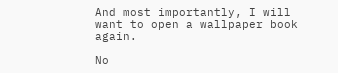And most importantly, I will want to open a wallpaper book again.

No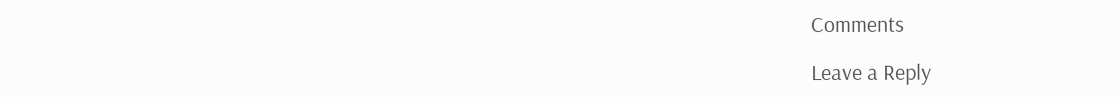Comments

Leave a Reply